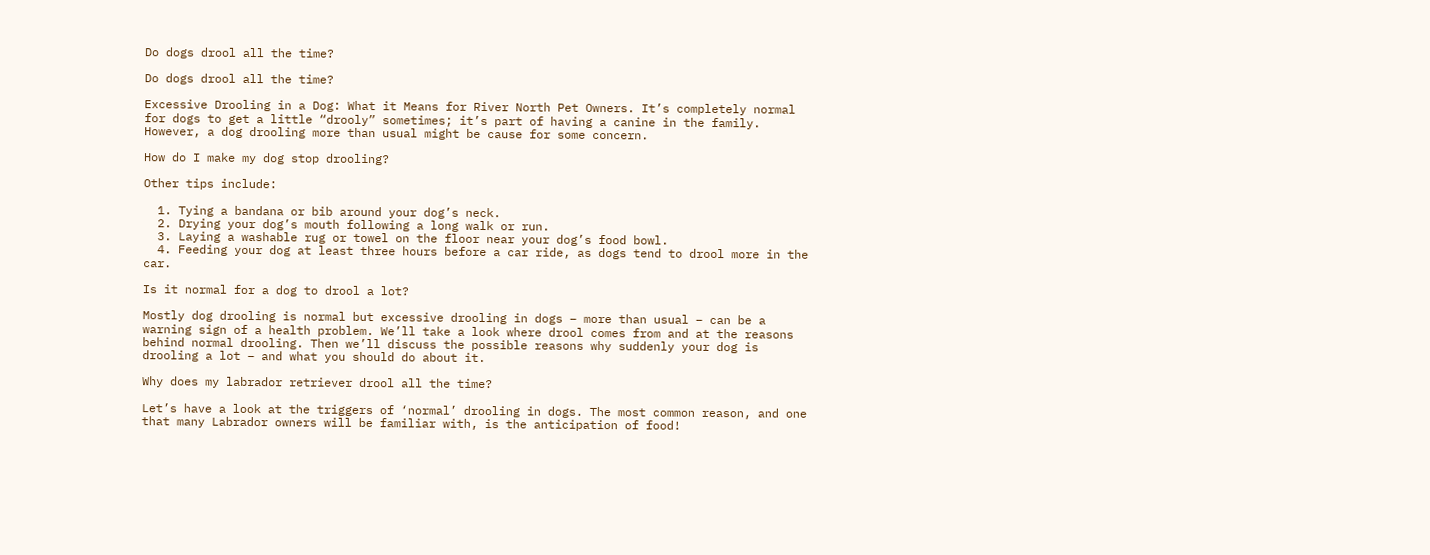Do dogs drool all the time?

Do dogs drool all the time?

Excessive Drooling in a Dog: What it Means for River North Pet Owners. It’s completely normal for dogs to get a little “drooly” sometimes; it’s part of having a canine in the family. However, a dog drooling more than usual might be cause for some concern.

How do I make my dog stop drooling?

Other tips include:

  1. Tying a bandana or bib around your dog’s neck.
  2. Drying your dog’s mouth following a long walk or run.
  3. Laying a washable rug or towel on the floor near your dog’s food bowl.
  4. Feeding your dog at least three hours before a car ride, as dogs tend to drool more in the car.

Is it normal for a dog to drool a lot?

Mostly dog drooling is normal but excessive drooling in dogs – more than usual – can be a warning sign of a health problem. We’ll take a look where drool comes from and at the reasons behind normal drooling. Then we’ll discuss the possible reasons why suddenly your dog is drooling a lot – and what you should do about it.

Why does my labrador retriever drool all the time?

Let’s have a look at the triggers of ‘normal’ drooling in dogs. The most common reason, and one that many Labrador owners will be familiar with, is the anticipation of food!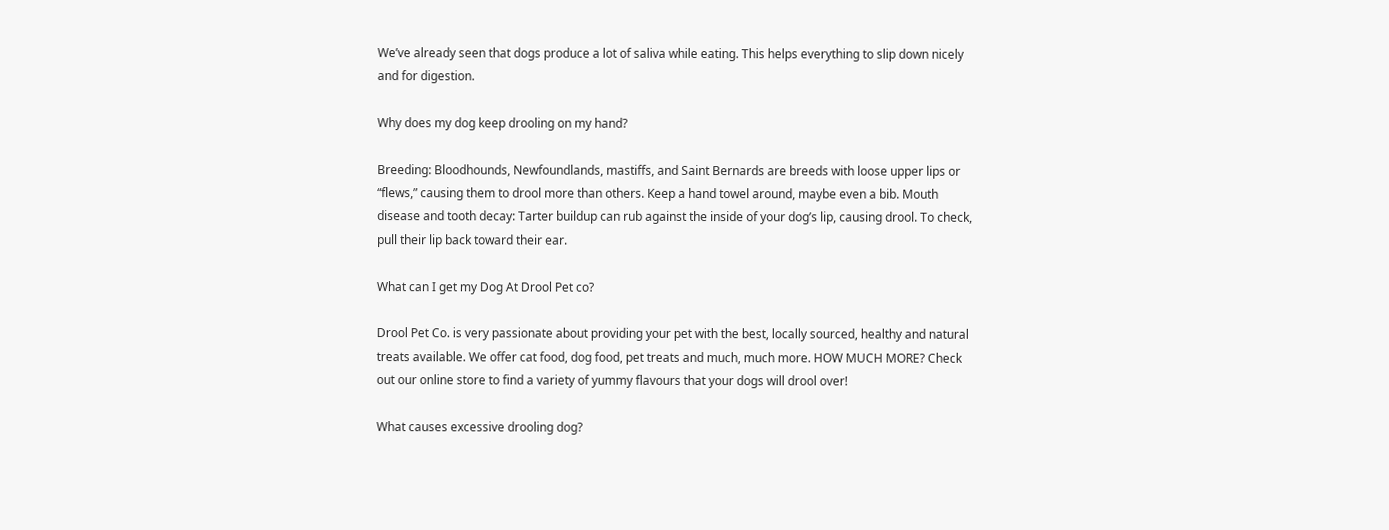We’ve already seen that dogs produce a lot of saliva while eating. This helps everything to slip down nicely and for digestion.

Why does my dog keep drooling on my hand?

Breeding: Bloodhounds, Newfoundlands, mastiffs, and Saint Bernards are breeds with loose upper lips or “flews,” causing them to drool more than others. Keep a hand towel around, maybe even a bib. Mouth disease and tooth decay: Tarter buildup can rub against the inside of your dog’s lip, causing drool. To check, pull their lip back toward their ear.

What can I get my Dog At Drool Pet co?

Drool Pet Co. is very passionate about providing your pet with the best, locally sourced, healthy and natural treats available. We offer cat food, dog food, pet treats and much, much more. HOW MUCH MORE? Check out our online store to find a variety of yummy flavours that your dogs will drool over!

What causes excessive drooling dog?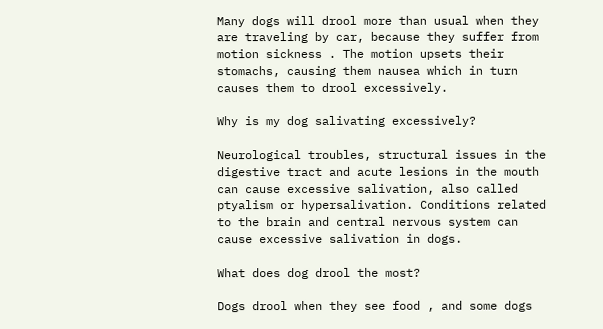Many dogs will drool more than usual when they are traveling by car, because they suffer from motion sickness . The motion upsets their stomachs, causing them nausea which in turn causes them to drool excessively.

Why is my dog salivating excessively?

Neurological troubles, structural issues in the digestive tract and acute lesions in the mouth can cause excessive salivation, also called ptyalism or hypersalivation. Conditions related to the brain and central nervous system can cause excessive salivation in dogs.

What does dog drool the most?

Dogs drool when they see food , and some dogs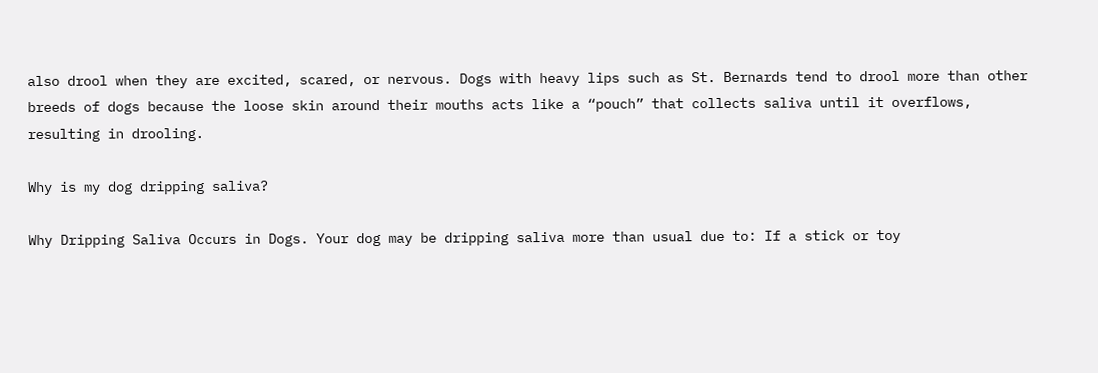also drool when they are excited, scared, or nervous. Dogs with heavy lips such as St. Bernards tend to drool more than other breeds of dogs because the loose skin around their mouths acts like a “pouch” that collects saliva until it overflows, resulting in drooling.

Why is my dog dripping saliva?

Why Dripping Saliva Occurs in Dogs. Your dog may be dripping saliva more than usual due to: If a stick or toy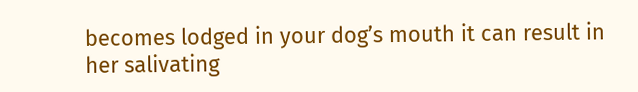becomes lodged in your dog’s mouth it can result in her salivating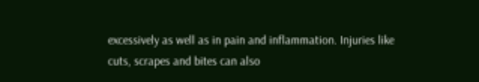excessively as well as in pain and inflammation. Injuries like cuts, scrapes and bites can also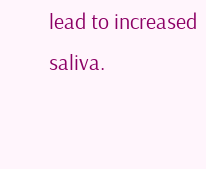lead to increased saliva.